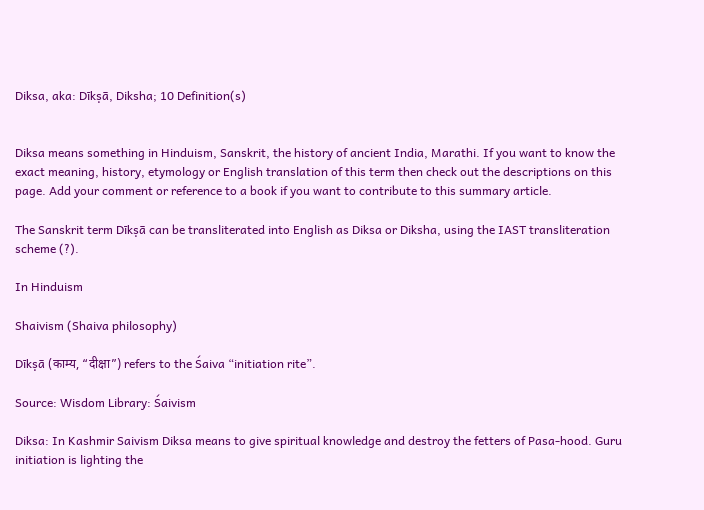Diksa, aka: Dīkṣā, Diksha; 10 Definition(s)


Diksa means something in Hinduism, Sanskrit, the history of ancient India, Marathi. If you want to know the exact meaning, history, etymology or English translation of this term then check out the descriptions on this page. Add your comment or reference to a book if you want to contribute to this summary article.

The Sanskrit term Dīkṣā can be transliterated into English as Diksa or Diksha, using the IAST transliteration scheme (?).

In Hinduism

Shaivism (Shaiva philosophy)

Dīkṣā (काम्य, “दीक्षा”) refers to the Śaiva “initiation rite”.

Source: Wisdom Library: Śaivism

Diksa: In Kashmir Saivism Diksa means to give spiritual knowledge and destroy the fetters of Pasa-hood. Guru initiation is lighting the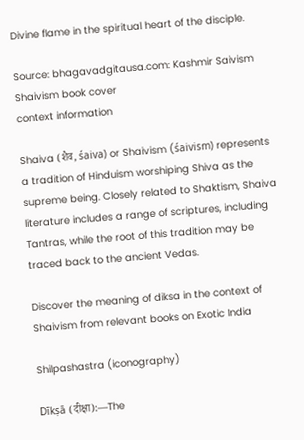Divine flame in the spiritual heart of the disciple.

Source: bhagavadgitausa.com: Kashmir Saivism
Shaivism book cover
context information

Shaiva (शैव, śaiva) or Shaivism (śaivism) represents a tradition of Hinduism worshiping Shiva as the supreme being. Closely related to Shaktism, Shaiva literature includes a range of scriptures, including Tantras, while the root of this tradition may be traced back to the ancient Vedas.

Discover the meaning of diksa in the context of Shaivism from relevant books on Exotic India

Shilpashastra (iconography)

Dīkṣā (दीक्षा):—The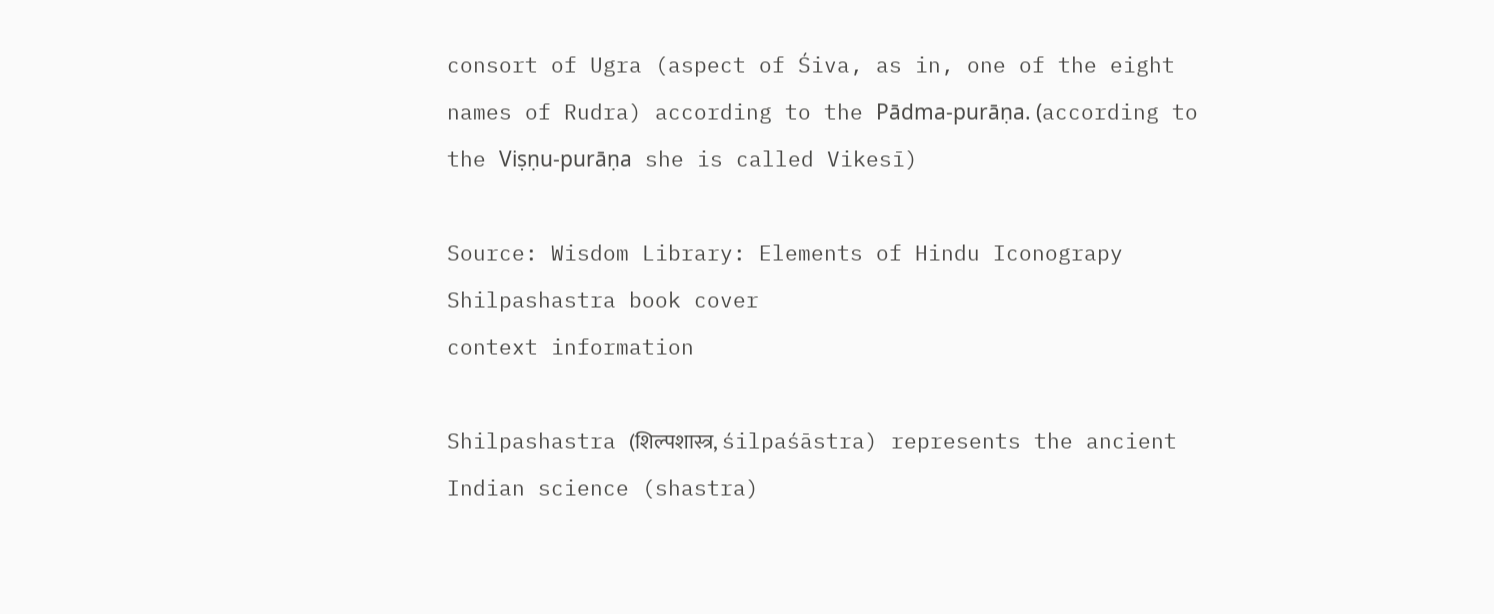consort of Ugra (aspect of Śiva, as in, one of the eight names of Rudra) according to the Pādma-purāṇa. (according to the Viṣṇu-purāṇa she is called Vikesī)

Source: Wisdom Library: Elements of Hindu Iconograpy
Shilpashastra book cover
context information

Shilpashastra (शिल्पशास्त्र, śilpaśāstra) represents the ancient Indian science (shastra)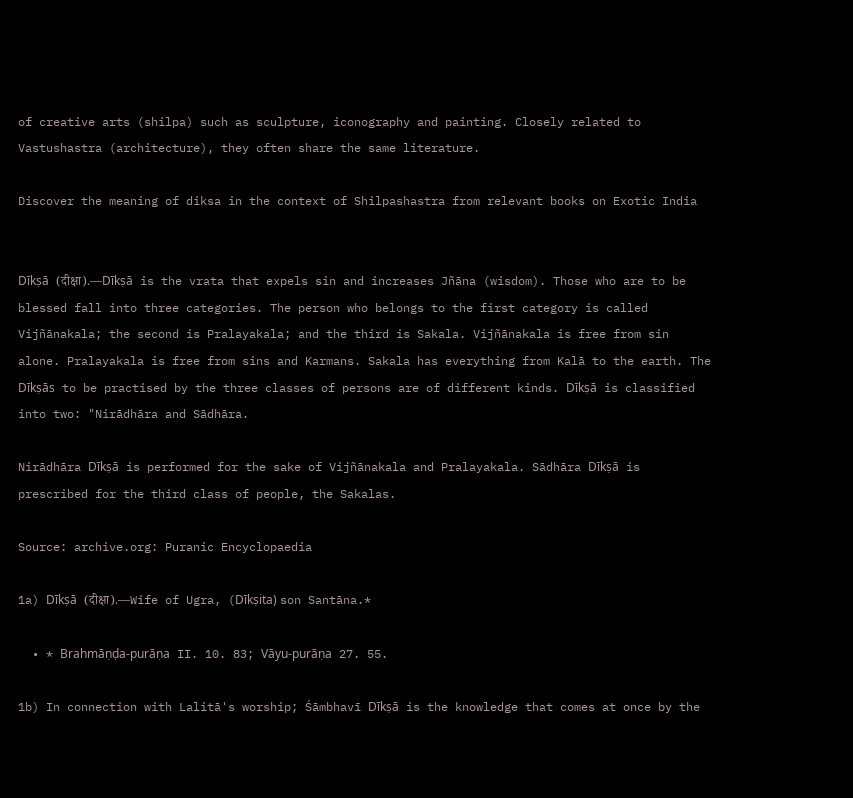of creative arts (shilpa) such as sculpture, iconography and painting. Closely related to Vastushastra (architecture), they often share the same literature.

Discover the meaning of diksa in the context of Shilpashastra from relevant books on Exotic India


Dīkṣā (दीक्षा).—Dīkṣā is the vrata that expels sin and increases Jñāna (wisdom). Those who are to be blessed fall into three categories. The person who belongs to the first category is called Vijñānakala; the second is Pralayakala; and the third is Sakala. Vijñānakala is free from sin alone. Pralayakala is free from sins and Karmans. Sakala has everything from Kalā to the earth. The Dīkṣās to be practised by the three classes of persons are of different kinds. Dīkṣā is classified into two: "Nirādhāra and Sādhāra.

Nirādhāra Dīkṣā is performed for the sake of Vijñānakala and Pralayakala. Sādhāra Dīkṣā is prescribed for the third class of people, the Sakalas.

Source: archive.org: Puranic Encyclopaedia

1a) Dīkṣā (दीक्षा).—Wife of Ugra, (Dīkṣita) son Santāna.*

  • * Brahmāṇḍa-purāṇa II. 10. 83; Vāyu-purāṇa 27. 55.

1b) In connection with Lalitā's worship; Śāmbhavī Dīkṣā is the knowledge that comes at once by the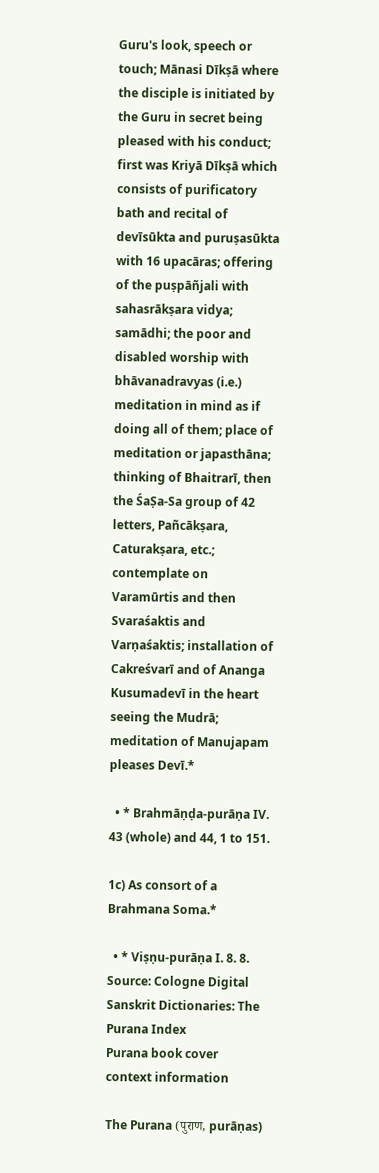Guru's look, speech or touch; Mānasi Dīkṣā where the disciple is initiated by the Guru in secret being pleased with his conduct; first was Kriyā Dīkṣā which consists of purificatory bath and recital of devīsūkta and puruṣasūkta with 16 upacāras; offering of the puṣpāñjali with sahasrākṣara vidya; samādhi; the poor and disabled worship with bhāvanadravyas (i.e.) meditation in mind as if doing all of them; place of meditation or japasthāna; thinking of Bhaitrarī, then the ŚaṢa-Sa group of 42 letters, Pañcākṣara, Caturakṣara, etc.; contemplate on Varamūrtis and then Svaraśaktis and Varṇaśaktis; installation of Cakreśvarī and of Ananga Kusumadevī in the heart seeing the Mudrā; meditation of Manujapam pleases Devī.*

  • * Brahmāṇḍa-purāṇa IV. 43 (whole) and 44, 1 to 151.

1c) As consort of a Brahmana Soma.*

  • * Viṣṇu-purāṇa I. 8. 8.
Source: Cologne Digital Sanskrit Dictionaries: The Purana Index
Purana book cover
context information

The Purana (पुराण, purāṇas)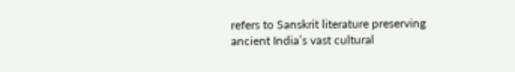refers to Sanskrit literature preserving ancient India’s vast cultural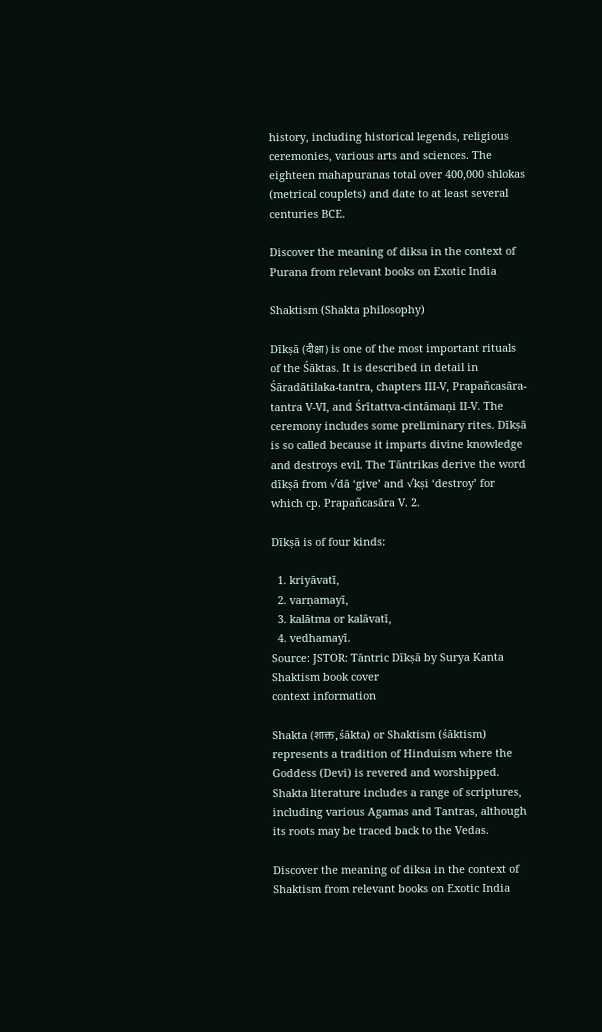history, including historical legends, religious ceremonies, various arts and sciences. The eighteen mahapuranas total over 400,000 shlokas (metrical couplets) and date to at least several centuries BCE.

Discover the meaning of diksa in the context of Purana from relevant books on Exotic India

Shaktism (Shakta philosophy)

Dīkṣā (दीक्षा) is one of the most important rituals of the Śāktas. It is described in detail in Śāradātilaka-tantra, chapters III-V, Prapañcasāra-tantra V-VI, and Śrītattva-cintāmaṇi II-V. The ceremony includes some preliminary rites. Dīkṣā is so called because it imparts divine knowledge and destroys evil. The Tāntrikas derive the word dīkṣā from √dā ‘give’ and √kṣi ‘destroy’ for which cp. Prapañcasāra V. 2.

Dīkṣā is of four kinds:

  1. kriyāvatī,
  2. varṇamayī,
  3. kalātma or kalāvatī,
  4. vedhamayī.
Source: JSTOR: Tāntric Dīkṣā by Surya Kanta
Shaktism book cover
context information

Shakta (शाक्त, śākta) or Shaktism (śāktism) represents a tradition of Hinduism where the Goddess (Devi) is revered and worshipped. Shakta literature includes a range of scriptures, including various Agamas and Tantras, although its roots may be traced back to the Vedas.

Discover the meaning of diksa in the context of Shaktism from relevant books on Exotic India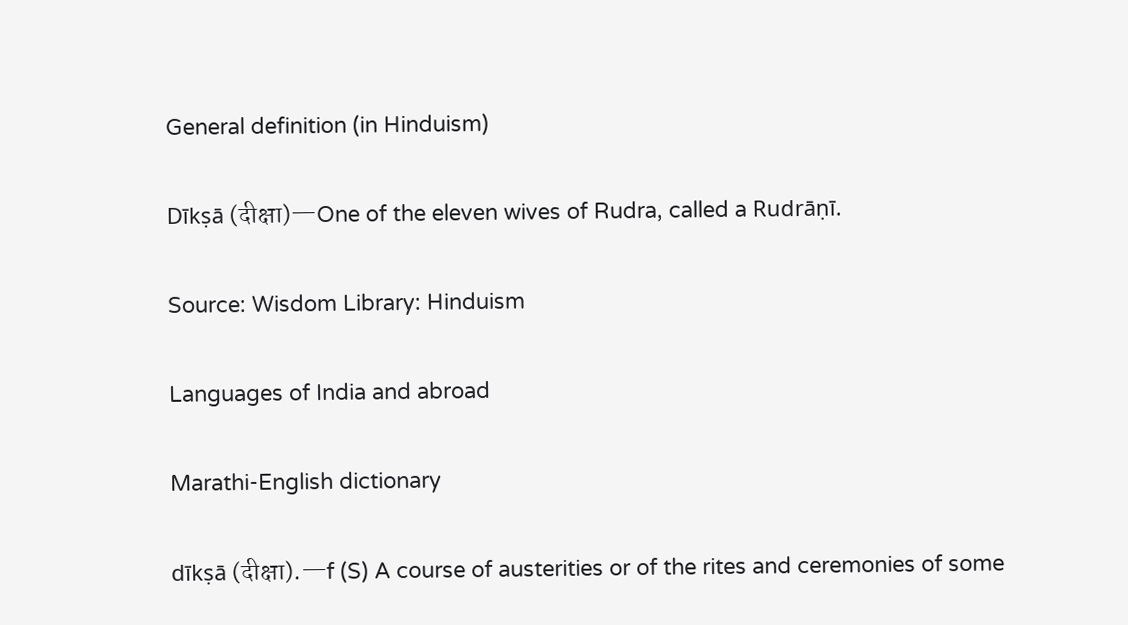General definition (in Hinduism)

Dīkṣā (दीक्षा)—One of the eleven wives of Rudra, called a Rudrāṇī.

Source: Wisdom Library: Hinduism

Languages of India and abroad

Marathi-English dictionary

dīkṣā (दीक्षा).—f (S) A course of austerities or of the rites and ceremonies of some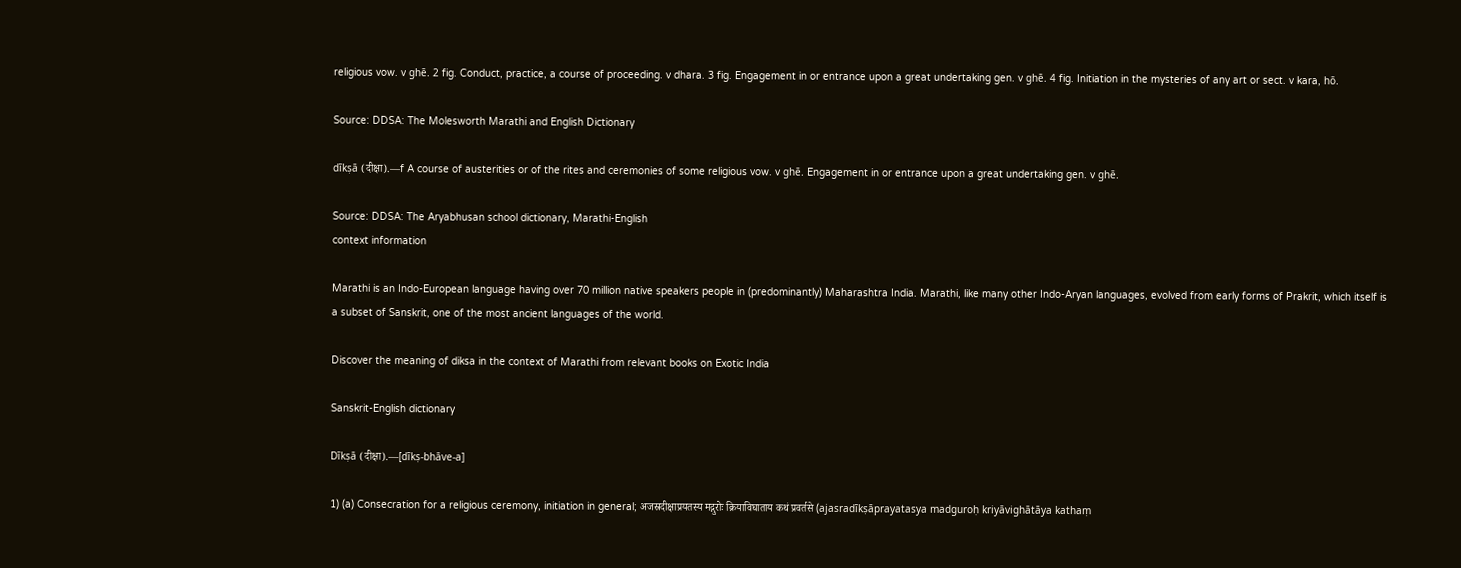religious vow. v ghē. 2 fig. Conduct, practice, a course of proceeding. v dhara. 3 fig. Engagement in or entrance upon a great undertaking gen. v ghē. 4 fig. Initiation in the mysteries of any art or sect. v kara, hō.

Source: DDSA: The Molesworth Marathi and English Dictionary

dīkṣā (दीक्षा).—f A course of austerities or of the rites and ceremonies of some religious vow. v ghē. Engagement in or entrance upon a great undertaking gen. v ghē.

Source: DDSA: The Aryabhusan school dictionary, Marathi-English
context information

Marathi is an Indo-European language having over 70 million native speakers people in (predominantly) Maharashtra India. Marathi, like many other Indo-Aryan languages, evolved from early forms of Prakrit, which itself is a subset of Sanskrit, one of the most ancient languages of the world.

Discover the meaning of diksa in the context of Marathi from relevant books on Exotic India

Sanskrit-English dictionary

Dīkṣā (दीक्षा).—[dīkṣ-bhāve-a]

1) (a) Consecration for a religious ceremony, initiation in general; अजस्रदीक्षाप्रयतस्य मद्गुरोः क्रियाविघाताय कथं प्रवर्तसे (ajasradīkṣāprayatasya madguroḥ kriyāvighātāya kathaṃ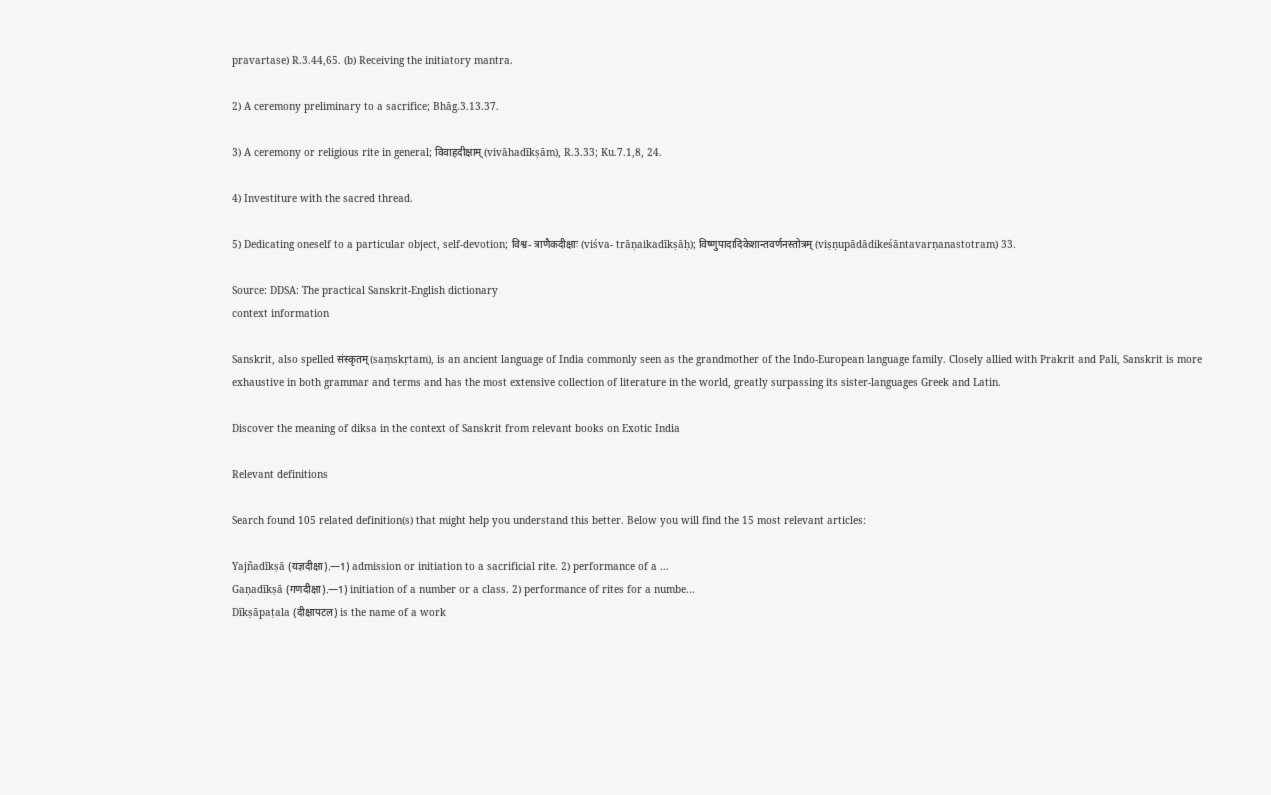pravartase) R.3.44,65. (b) Receiving the initiatory mantra.

2) A ceremony preliminary to a sacrifice; Bhāg.3.13.37.

3) A ceremony or religious rite in general; विवाहदीक्षाम् (vivāhadīkṣām), R.3.33; Ku.7.1,8, 24.

4) Investiture with the sacred thread.

5) Dedicating oneself to a particular object, self-devotion; विश्व- त्राणैकदीक्षाः (viśva- trāṇaikadīkṣāḥ); विष्णुपादादिकेशान्तवर्णनस्तोत्रम् (viṣṇupādādikeśāntavarṇanastotram) 33.

Source: DDSA: The practical Sanskrit-English dictionary
context information

Sanskrit, also spelled संस्कृतम् (saṃskṛtam), is an ancient language of India commonly seen as the grandmother of the Indo-European language family. Closely allied with Prakrit and Pali, Sanskrit is more exhaustive in both grammar and terms and has the most extensive collection of literature in the world, greatly surpassing its sister-languages Greek and Latin.

Discover the meaning of diksa in the context of Sanskrit from relevant books on Exotic India

Relevant definitions

Search found 105 related definition(s) that might help you understand this better. Below you will find the 15 most relevant articles:

Yajñadīkṣā (यज्ञदीक्षा).—1) admission or initiation to a sacrificial rite. 2) performance of a ...
Gaṇadīkṣā (गणदीक्षा).—1) initiation of a number or a class. 2) performance of rites for a numbe...
Dīkṣāpaṭala (दीक्षापटल) is the name of a work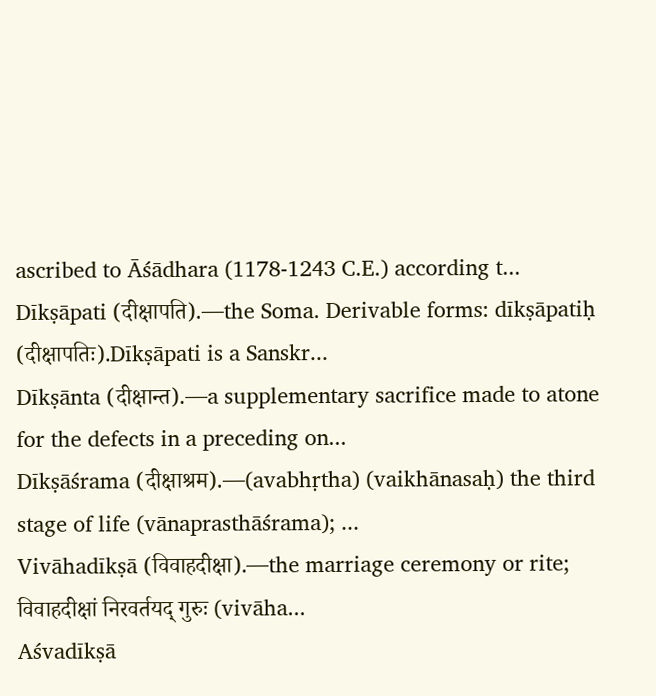ascribed to Āśādhara (1178-1243 C.E.) according t...
Dīkṣāpati (दीक्षापति).—the Soma. Derivable forms: dīkṣāpatiḥ (दीक्षापतिः).Dīkṣāpati is a Sanskr...
Dīkṣānta (दीक्षान्त).—a supplementary sacrifice made to atone for the defects in a preceding on...
Dīkṣāśrama (दीक्षाश्रम).—(avabhṛtha) (vaikhānasaḥ) the third stage of life (vānaprasthāśrama); ...
Vivāhadīkṣā (विवाहदीक्षा).—the marriage ceremony or rite; विवाहदीक्षां निरवर्तयद् गुरुः (vivāha...
Aśvadīkṣā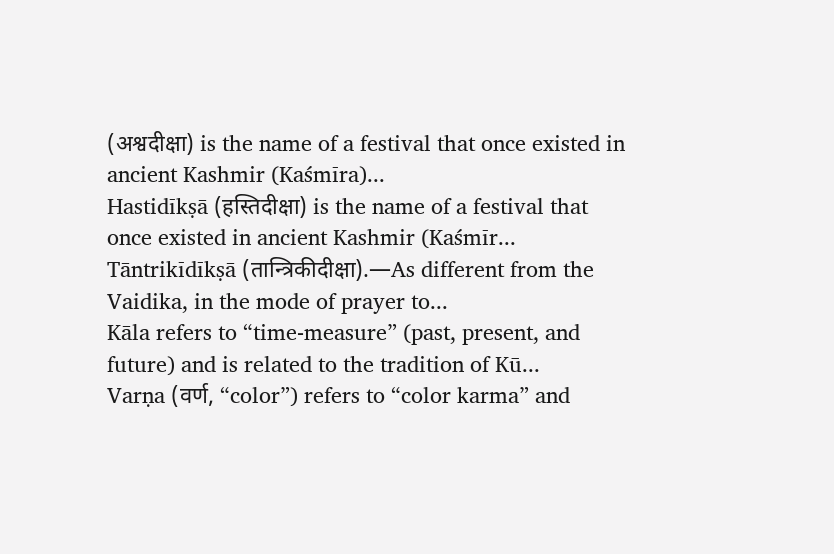(अश्वदीक्षा) is the name of a festival that once existed in ancient Kashmir (Kaśmīra)...
Hastidīkṣā (हस्तिदीक्षा) is the name of a festival that once existed in ancient Kashmir (Kaśmīr...
Tāntrikīdīkṣā (तान्त्रिकीदीक्षा).—As different from the Vaidika, in the mode of prayer to...
Kāla refers to “time-measure” (past, present, and future) and is related to the tradition of Kū...
Varṇa (वर्ण, “color”) refers to “color karma” and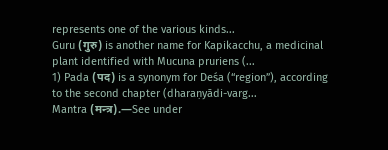represents one of the various kinds...
Guru (गुरु) is another name for Kapikacchu, a medicinal plant identified with Mucuna pruriens (...
1) Pada (पद) is a synonym for Deśa (“region”), according to the second chapter (dharaṇyādi-varg...
Mantra (मन्त्र).—See under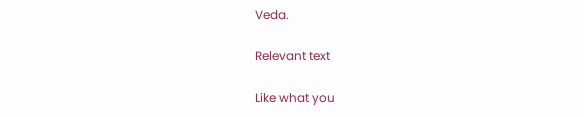Veda.

Relevant text

Like what you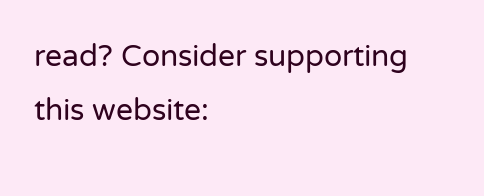read? Consider supporting this website: